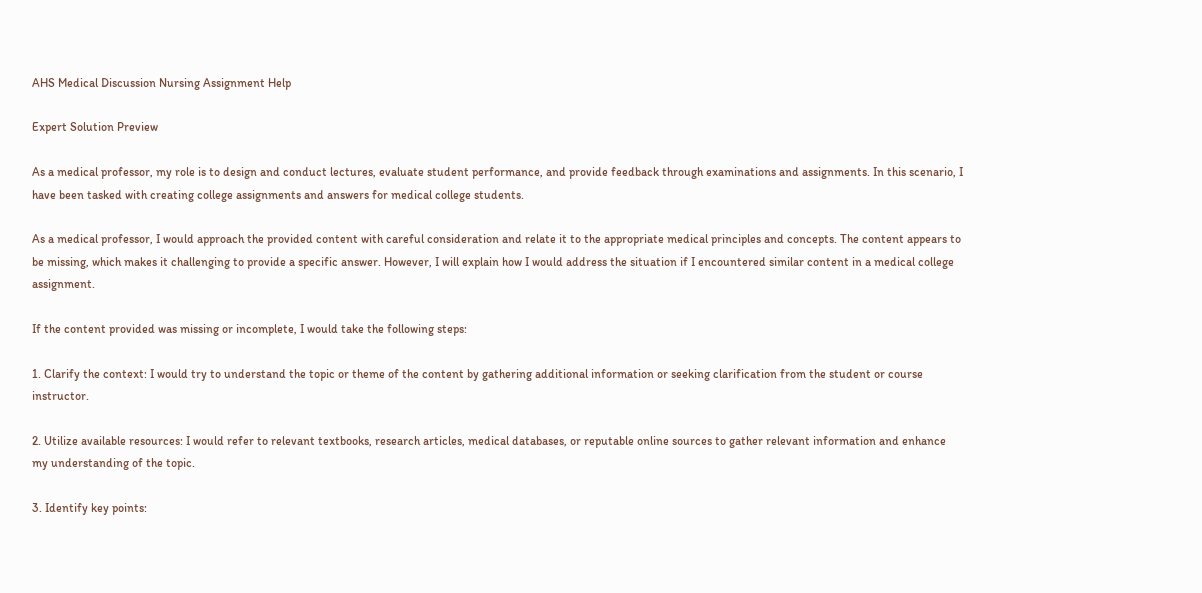AHS Medical Discussion Nursing Assignment Help

Expert Solution Preview

As a medical professor, my role is to design and conduct lectures, evaluate student performance, and provide feedback through examinations and assignments. In this scenario, I have been tasked with creating college assignments and answers for medical college students.

As a medical professor, I would approach the provided content with careful consideration and relate it to the appropriate medical principles and concepts. The content appears to be missing, which makes it challenging to provide a specific answer. However, I will explain how I would address the situation if I encountered similar content in a medical college assignment.

If the content provided was missing or incomplete, I would take the following steps:

1. Clarify the context: I would try to understand the topic or theme of the content by gathering additional information or seeking clarification from the student or course instructor.

2. Utilize available resources: I would refer to relevant textbooks, research articles, medical databases, or reputable online sources to gather relevant information and enhance my understanding of the topic.

3. Identify key points: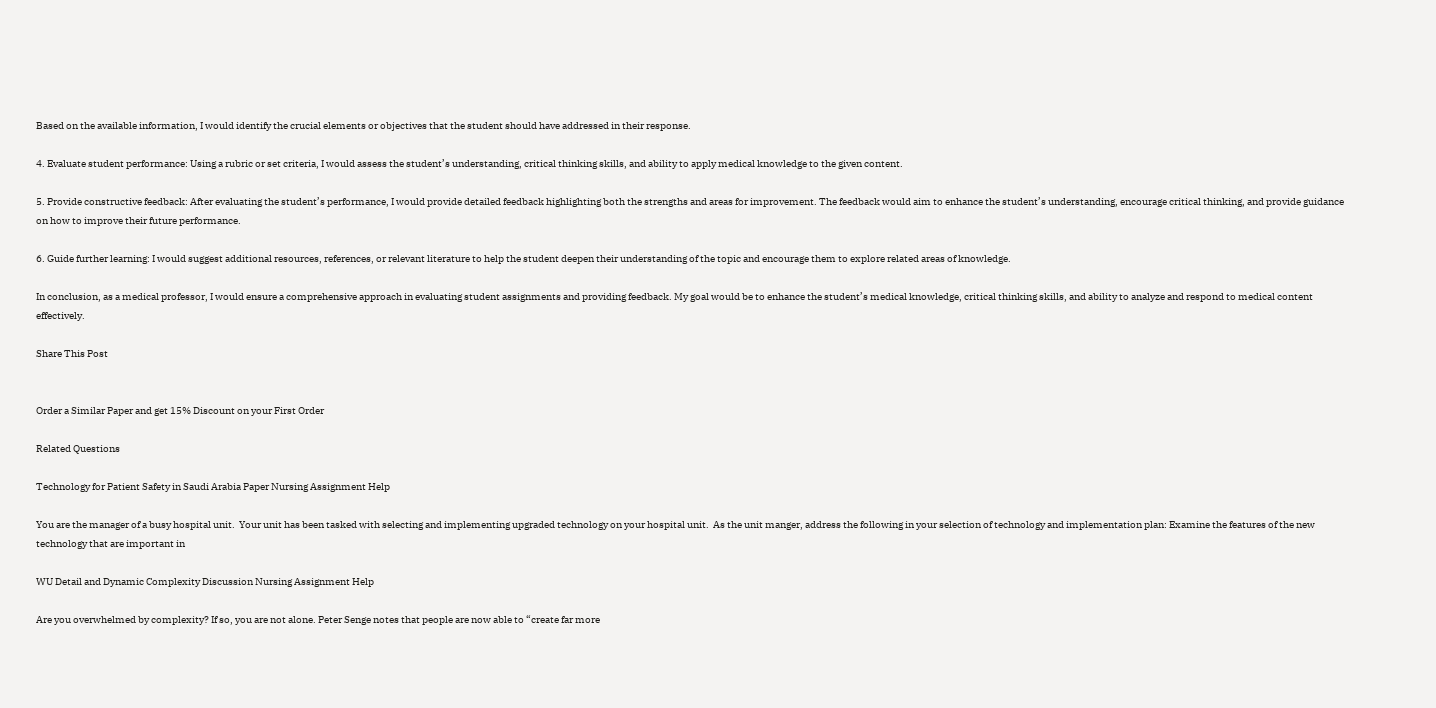Based on the available information, I would identify the crucial elements or objectives that the student should have addressed in their response.

4. Evaluate student performance: Using a rubric or set criteria, I would assess the student’s understanding, critical thinking skills, and ability to apply medical knowledge to the given content.

5. Provide constructive feedback: After evaluating the student’s performance, I would provide detailed feedback highlighting both the strengths and areas for improvement. The feedback would aim to enhance the student’s understanding, encourage critical thinking, and provide guidance on how to improve their future performance.

6. Guide further learning: I would suggest additional resources, references, or relevant literature to help the student deepen their understanding of the topic and encourage them to explore related areas of knowledge.

In conclusion, as a medical professor, I would ensure a comprehensive approach in evaluating student assignments and providing feedback. My goal would be to enhance the student’s medical knowledge, critical thinking skills, and ability to analyze and respond to medical content effectively.

Share This Post


Order a Similar Paper and get 15% Discount on your First Order

Related Questions

Technology for Patient Safety in Saudi Arabia Paper Nursing Assignment Help

You are the manager of a busy hospital unit.  Your unit has been tasked with selecting and implementing upgraded technology on your hospital unit.  As the unit manger, address the following in your selection of technology and implementation plan: Examine the features of the new technology that are important in

WU Detail and Dynamic Complexity Discussion Nursing Assignment Help

Are you overwhelmed by complexity? If so, you are not alone. Peter Senge notes that people are now able to “create far more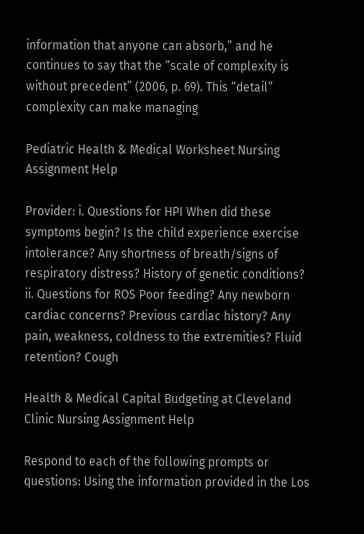information that anyone can absorb,” and he continues to say that the “scale of complexity is without precedent” (2006, p. 69). This “detail” complexity can make managing

Pediatric Health & Medical Worksheet Nursing Assignment Help

Provider: i. Questions for HPI When did these symptoms begin? Is the child experience exercise intolerance? Any shortness of breath/signs of respiratory distress? History of genetic conditions? ii. Questions for ROS Poor feeding? Any newborn cardiac concerns? Previous cardiac history? Any pain, weakness, coldness to the extremities? Fluid retention? Cough

Health & Medical Capital Budgeting at Cleveland Clinic Nursing Assignment Help

Respond to each of the following prompts or questions: Using the information provided in the Los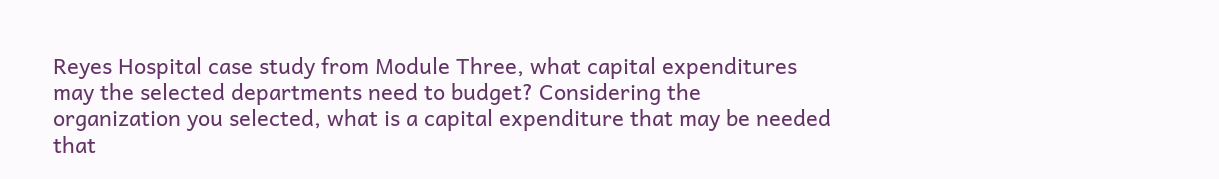Reyes Hospital case study from Module Three, what capital expenditures may the selected departments need to budget? Considering the organization you selected, what is a capital expenditure that may be needed that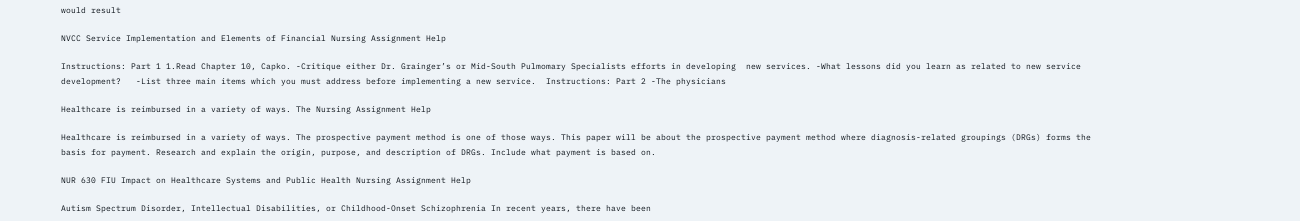would result

NVCC Service Implementation and Elements of Financial Nursing Assignment Help

Instructions: Part 1 1.Read Chapter 10, Capko. -Critique either Dr. Grainger’s or Mid-South Pulmomary Specialists efforts in developing  new services. -What lessons did you learn as related to new service development?   -List three main items which you must address before implementing a new service.  Instructions: Part 2 -The physicians

Healthcare is reimbursed in a variety of ways. The Nursing Assignment Help

Healthcare is reimbursed in a variety of ways. The prospective payment method is one of those ways. This paper will be about the prospective payment method where diagnosis-related groupings (DRGs) forms the basis for payment. Research and explain the origin, purpose, and description of DRGs. Include what payment is based on.

NUR 630 FIU Impact on Healthcare Systems and Public Health Nursing Assignment Help

Autism Spectrum Disorder, Intellectual Disabilities, or Childhood-Onset Schizophrenia In recent years, there have been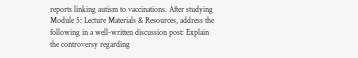reports linking autism to vaccinations. After studying Module 5: Lecture Materials & Resources, address the following in a well-written discussion post: Explain the controversy regarding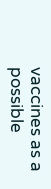vaccines as a possible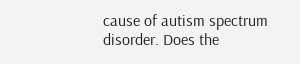cause of autism spectrum disorder. Does the